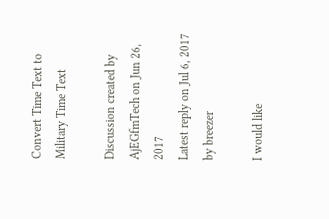Convert Time Text to Military Time Text

Discussion created by AjEGfmTech on Jun 26, 2017
Latest reply on Jul 6, 2017 by breezer

I would like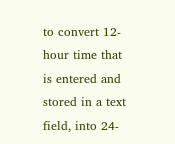to convert 12-hour time that is entered and stored in a text field, into 24-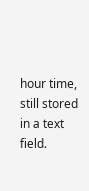hour time, still stored in a text field.